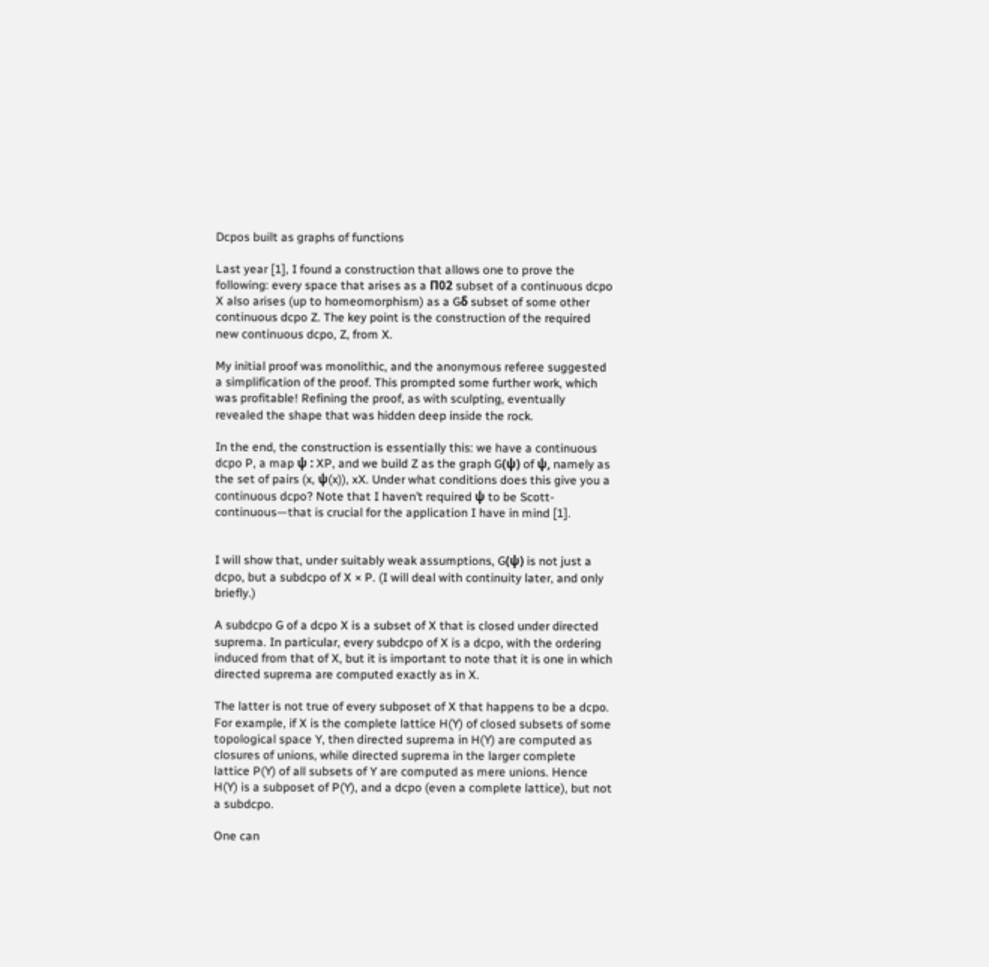Dcpos built as graphs of functions

Last year [1], I found a construction that allows one to prove the following: every space that arises as a Π02 subset of a continuous dcpo X also arises (up to homeomorphism) as a Gδ subset of some other continuous dcpo Z. The key point is the construction of the required new continuous dcpo, Z, from X.

My initial proof was monolithic, and the anonymous referee suggested a simplification of the proof. This prompted some further work, which was profitable! Refining the proof, as with sculpting, eventually revealed the shape that was hidden deep inside the rock.

In the end, the construction is essentially this: we have a continuous dcpo P, a map ψ : XP, and we build Z as the graph G(ψ) of ψ, namely as the set of pairs (x, ψ(x)), xX. Under what conditions does this give you a continuous dcpo? Note that I haven’t required ψ to be Scott-continuous—that is crucial for the application I have in mind [1].


I will show that, under suitably weak assumptions, G(ψ) is not just a dcpo, but a subdcpo of X × P. (I will deal with continuity later, and only briefly.)

A subdcpo G of a dcpo X is a subset of X that is closed under directed suprema. In particular, every subdcpo of X is a dcpo, with the ordering induced from that of X, but it is important to note that it is one in which directed suprema are computed exactly as in X.

The latter is not true of every subposet of X that happens to be a dcpo. For example, if X is the complete lattice H(Y) of closed subsets of some topological space Y, then directed suprema in H(Y) are computed as closures of unions, while directed suprema in the larger complete lattice P(Y) of all subsets of Y are computed as mere unions. Hence H(Y) is a subposet of P(Y), and a dcpo (even a complete lattice), but not a subdcpo.

One can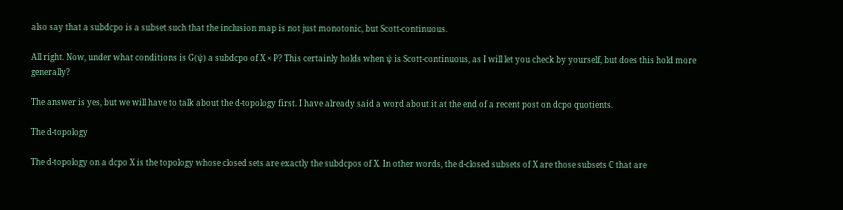also say that a subdcpo is a subset such that the inclusion map is not just monotonic, but Scott-continuous.

All right. Now, under what conditions is G(ψ) a subdcpo of X × P? This certainly holds when ψ is Scott-continuous, as I will let you check by yourself, but does this hold more generally?

The answer is yes, but we will have to talk about the d-topology first. I have already said a word about it at the end of a recent post on dcpo quotients.

The d-topology

The d-topology on a dcpo X is the topology whose closed sets are exactly the subdcpos of X. In other words, the d-closed subsets of X are those subsets C that are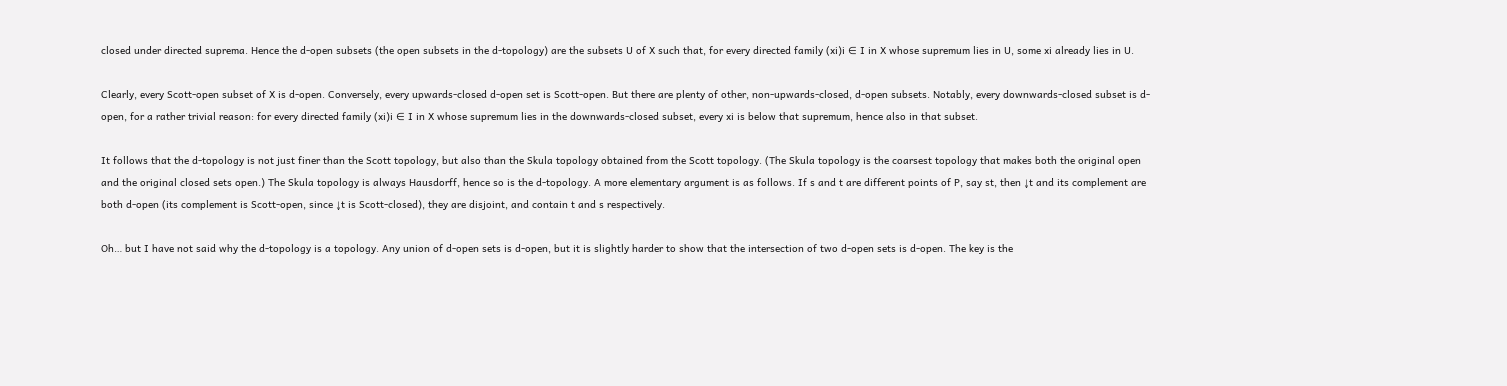closed under directed suprema. Hence the d-open subsets (the open subsets in the d-topology) are the subsets U of X such that, for every directed family (xi)i ∈ I in X whose supremum lies in U, some xi already lies in U.

Clearly, every Scott-open subset of X is d-open. Conversely, every upwards-closed d-open set is Scott-open. But there are plenty of other, non-upwards-closed, d-open subsets. Notably, every downwards-closed subset is d-open, for a rather trivial reason: for every directed family (xi)i ∈ I in X whose supremum lies in the downwards-closed subset, every xi is below that supremum, hence also in that subset.

It follows that the d-topology is not just finer than the Scott topology, but also than the Skula topology obtained from the Scott topology. (The Skula topology is the coarsest topology that makes both the original open and the original closed sets open.) The Skula topology is always Hausdorff, hence so is the d-topology. A more elementary argument is as follows. If s and t are different points of P, say st, then ↓t and its complement are both d-open (its complement is Scott-open, since ↓t is Scott-closed), they are disjoint, and contain t and s respectively.

Oh… but I have not said why the d-topology is a topology. Any union of d-open sets is d-open, but it is slightly harder to show that the intersection of two d-open sets is d-open. The key is the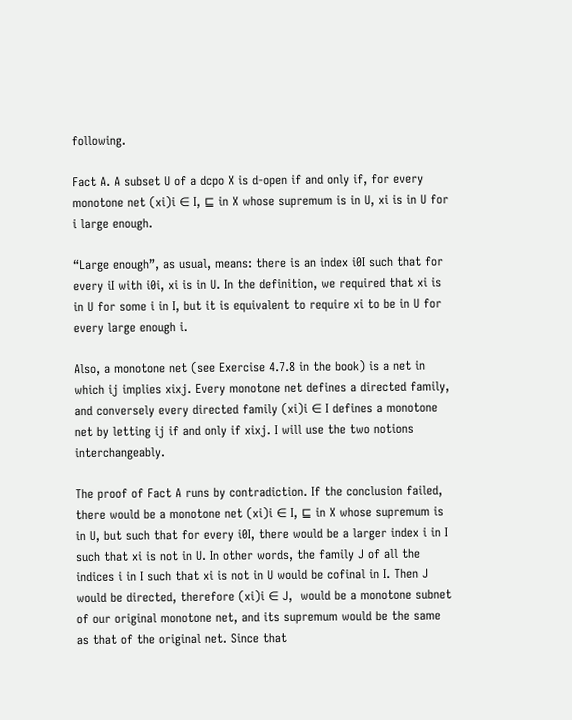following.

Fact A. A subset U of a dcpo X is d-open if and only if, for every monotone net (xi)i ∈ I, ⊑ in X whose supremum is in U, xi is in U for i large enough.

“Large enough”, as usual, means: there is an index i0I such that for every iI with i0i, xi is in U. In the definition, we required that xi is in U for some i in I, but it is equivalent to require xi to be in U for every large enough i.

Also, a monotone net (see Exercise 4.7.8 in the book) is a net in which ij implies xixj. Every monotone net defines a directed family, and conversely every directed family (xi)i ∈ I defines a monotone net by letting ij if and only if xixj. I will use the two notions interchangeably.

The proof of Fact A runs by contradiction. If the conclusion failed, there would be a monotone net (xi)i ∈ I, ⊑ in X whose supremum is in U, but such that for every i0I, there would be a larger index i in I such that xi is not in U. In other words, the family J of all the indices i in I such that xi is not in U would be cofinal in I. Then J would be directed, therefore (xi)i ∈ J,  would be a monotone subnet of our original monotone net, and its supremum would be the same as that of the original net. Since that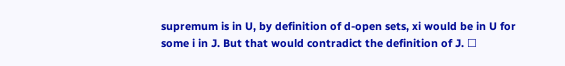supremum is in U, by definition of d-open sets, xi would be in U for some i in J. But that would contradict the definition of J. ☐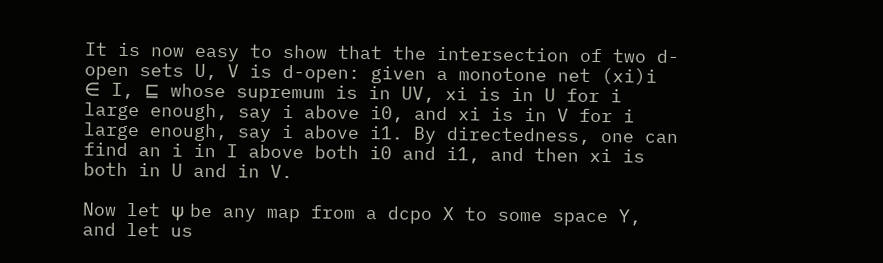It is now easy to show that the intersection of two d-open sets U, V is d-open: given a monotone net (xi)i ∈ I, ⊑ whose supremum is in UV, xi is in U for i large enough, say i above i0, and xi is in V for i large enough, say i above i1. By directedness, one can find an i in I above both i0 and i1, and then xi is both in U and in V.

Now let ψ be any map from a dcpo X to some space Y, and let us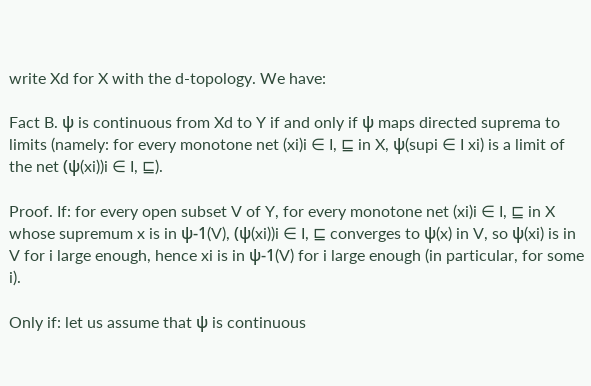write Xd for X with the d-topology. We have:

Fact B. ψ is continuous from Xd to Y if and only if ψ maps directed suprema to limits (namely: for every monotone net (xi)i ∈ I, ⊑ in X, ψ(supi ∈ I xi) is a limit of the net (ψ(xi))i ∈ I, ⊑).

Proof. If: for every open subset V of Y, for every monotone net (xi)i ∈ I, ⊑ in X whose supremum x is in ψ-1(V), (ψ(xi))i ∈ I, ⊑ converges to ψ(x) in V, so ψ(xi) is in V for i large enough, hence xi is in ψ-1(V) for i large enough (in particular, for some i).

Only if: let us assume that ψ is continuous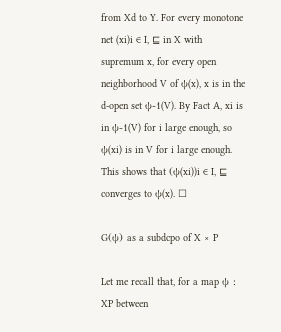from Xd to Y. For every monotone net (xi)i ∈ I, ⊑ in X with supremum x, for every open neighborhood V of ψ(x), x is in the d-open set ψ-1(V). By Fact A, xi is in ψ-1(V) for i large enough, so ψ(xi) is in V for i large enough. This shows that (ψ(xi))i ∈ I, ⊑ converges to ψ(x). ☐

G(ψ) as a subdcpo of X × P

Let me recall that, for a map ψ : XP between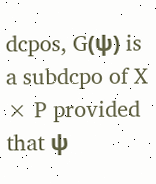dcpos, G(ψ) is a subdcpo of X × P provided that ψ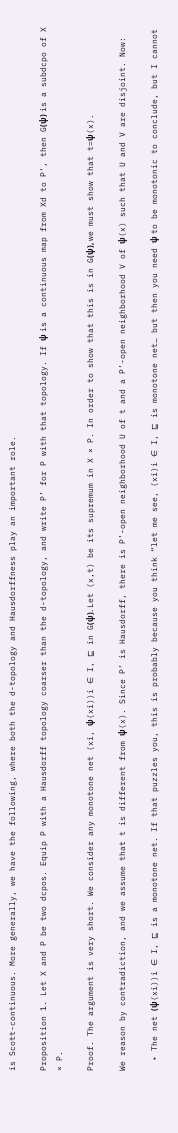is Scott-continuous. More generally, we have the following, where both the d-topology and Hausdorffness play an important role.

Proposition 1. Let X and P be two dcpos. Equip P with a Hausdorff topology coarser than the d-topology, and write P’ for P with that topology. If ψ is a continuous map from Xd to P‘, then G(ψ) is a subdcpo of X × P.

Proof. The argument is very short. We consider any monotone net (xi, ψ(xi))i ∈ I, ⊑ in G(ψ). Let (x,t) be its supremum in X × P. In order to show that this is in G(ψ), we must show that t=ψ(x).

We reason by contradiction, and we assume that t is different from ψ(x). Since P’ is Hausdorff, there is P’-open neighborhood U of t and a P’-open neighborhood V of ψ(x) such that U and V are disjoint. Now:

  • The net (ψ(xi))i ∈ I, ⊑ is a monotone net. If that puzzles you, this is probably because you think “let me see, (xi)i ∈ I, ⊑ is monotone net… but then you need ψ to be monotonic to conclude, but I cannot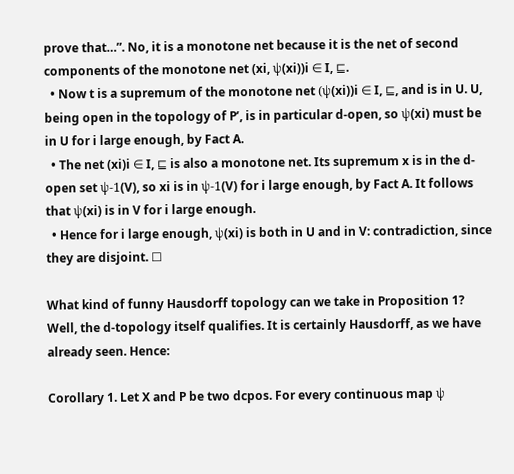prove that…”. No, it is a monotone net because it is the net of second components of the monotone net (xi, ψ(xi))i ∈ I, ⊑.
  • Now t is a supremum of the monotone net (ψ(xi))i ∈ I, ⊑, and is in U. U, being open in the topology of P’, is in particular d-open, so ψ(xi) must be in U for i large enough, by Fact A.
  • The net (xi)i ∈ I, ⊑ is also a monotone net. Its supremum x is in the d-open set ψ-1(V), so xi is in ψ-1(V) for i large enough, by Fact A. It follows that ψ(xi) is in V for i large enough.
  • Hence for i large enough, ψ(xi) is both in U and in V: contradiction, since they are disjoint. ☐

What kind of funny Hausdorff topology can we take in Proposition 1? Well, the d-topology itself qualifies. It is certainly Hausdorff, as we have already seen. Hence:

Corollary 1. Let X and P be two dcpos. For every continuous map ψ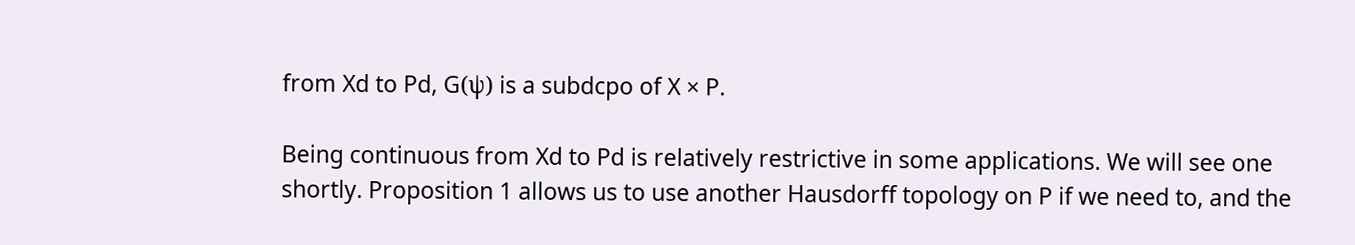from Xd to Pd, G(ψ) is a subdcpo of X × P.

Being continuous from Xd to Pd is relatively restrictive in some applications. We will see one shortly. Proposition 1 allows us to use another Hausdorff topology on P if we need to, and the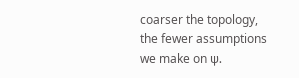coarser the topology, the fewer assumptions we make on ψ.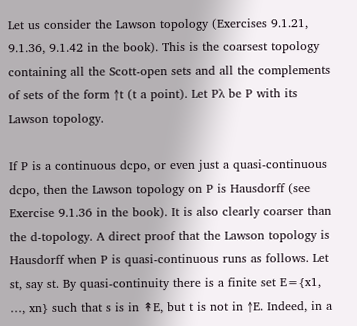Let us consider the Lawson topology (Exercises 9.1.21, 9.1.36, 9.1.42 in the book). This is the coarsest topology containing all the Scott-open sets and all the complements of sets of the form ↑t (t a point). Let Pλ be P with its Lawson topology.

If P is a continuous dcpo, or even just a quasi-continuous dcpo, then the Lawson topology on P is Hausdorff (see Exercise 9.1.36 in the book). It is also clearly coarser than the d-topology. A direct proof that the Lawson topology is Hausdorff when P is quasi-continuous runs as follows. Let st, say st. By quasi-continuity there is a finite set E={x1, …, xn} such that s is in ↟E, but t is not in ↑E. Indeed, in a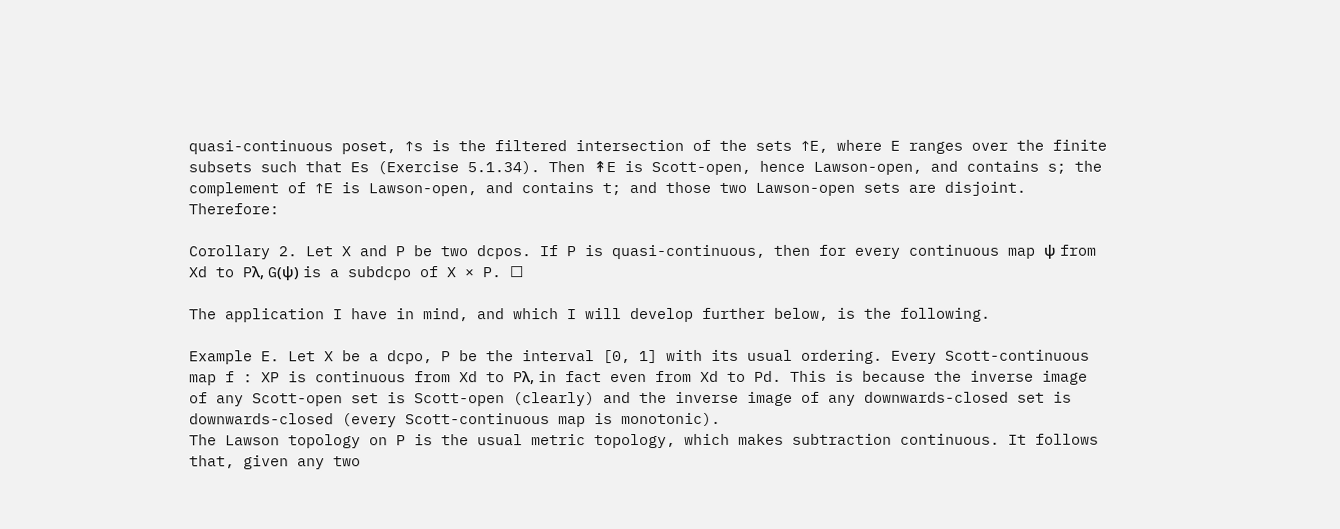quasi-continuous poset, ↑s is the filtered intersection of the sets ↑E, where E ranges over the finite subsets such that Es (Exercise 5.1.34). Then ↟E is Scott-open, hence Lawson-open, and contains s; the complement of ↑E is Lawson-open, and contains t; and those two Lawson-open sets are disjoint. Therefore:

Corollary 2. Let X and P be two dcpos. If P is quasi-continuous, then for every continuous map ψ from Xd to Pλ, G(ψ) is a subdcpo of X × P. ☐

The application I have in mind, and which I will develop further below, is the following.

Example E. Let X be a dcpo, P be the interval [0, 1] with its usual ordering. Every Scott-continuous map f : XP is continuous from Xd to Pλ, in fact even from Xd to Pd. This is because the inverse image of any Scott-open set is Scott-open (clearly) and the inverse image of any downwards-closed set is downwards-closed (every Scott-continuous map is monotonic).
The Lawson topology on P is the usual metric topology, which makes subtraction continuous. It follows that, given any two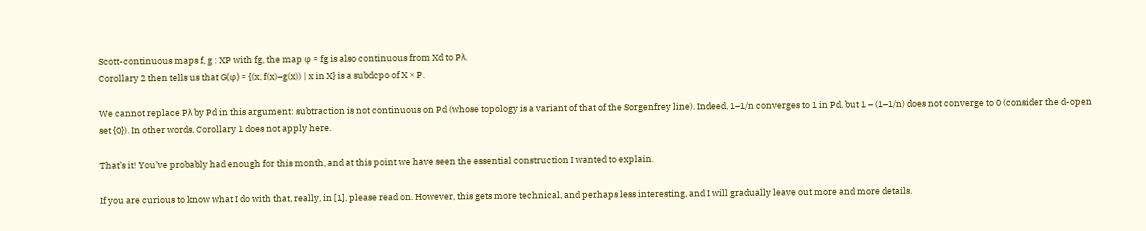Scott-continuous maps f, g : XP with fg, the map φ = fg is also continuous from Xd to Pλ.
Corollary 2 then tells us that G(φ) = {(x, f(x)–g(x)) | x in X} is a subdcpo of X × P.

We cannot replace Pλ by Pd in this argument: subtraction is not continuous on Pd (whose topology is a variant of that of the Sorgenfrey line). Indeed, 1–1/n converges to 1 in Pd, but 1 – (1–1/n) does not converge to 0 (consider the d-open set {0}). In other words, Corollary 1 does not apply here.

That’s it! You’ve probably had enough for this month, and at this point we have seen the essential construction I wanted to explain.

If you are curious to know what I do with that, really, in [1], please read on. However, this gets more technical, and perhaps less interesting, and I will gradually leave out more and more details.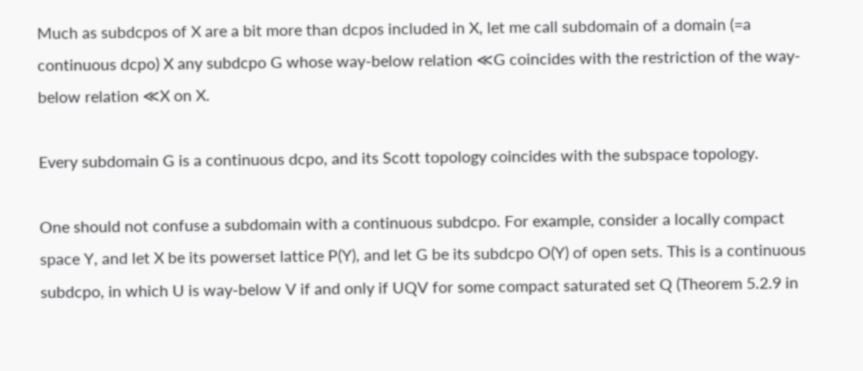Much as subdcpos of X are a bit more than dcpos included in X, let me call subdomain of a domain (=a continuous dcpo) X any subdcpo G whose way-below relation ≪G coincides with the restriction of the way-below relation ≪X on X.

Every subdomain G is a continuous dcpo, and its Scott topology coincides with the subspace topology.

One should not confuse a subdomain with a continuous subdcpo. For example, consider a locally compact space Y, and let X be its powerset lattice P(Y), and let G be its subdcpo O(Y) of open sets. This is a continuous subdcpo, in which U is way-below V if and only if UQV for some compact saturated set Q (Theorem 5.2.9 in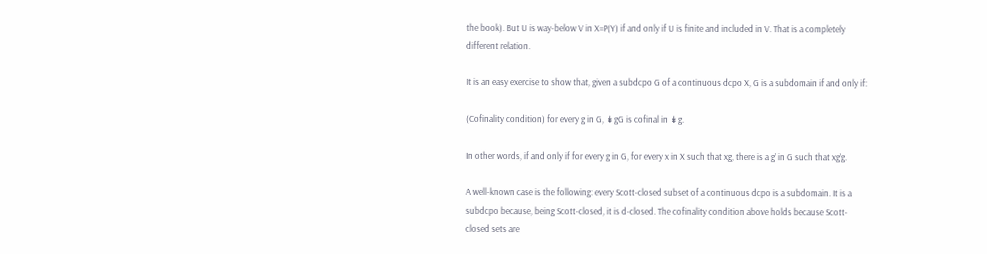the book). But U is way-below V in X=P(Y) if and only if U is finite and included in V. That is a completely different relation.

It is an easy exercise to show that, given a subdcpo G of a continuous dcpo X, G is a subdomain if and only if:

(Cofinality condition) for every g in G, ↡gG is cofinal in ↡g.

In other words, if and only if for every g in G, for every x in X such that xg, there is a g’ in G such that xg’g.

A well-known case is the following: every Scott-closed subset of a continuous dcpo is a subdomain. It is a subdcpo because, being Scott-closed, it is d-closed. The cofinality condition above holds because Scott-closed sets are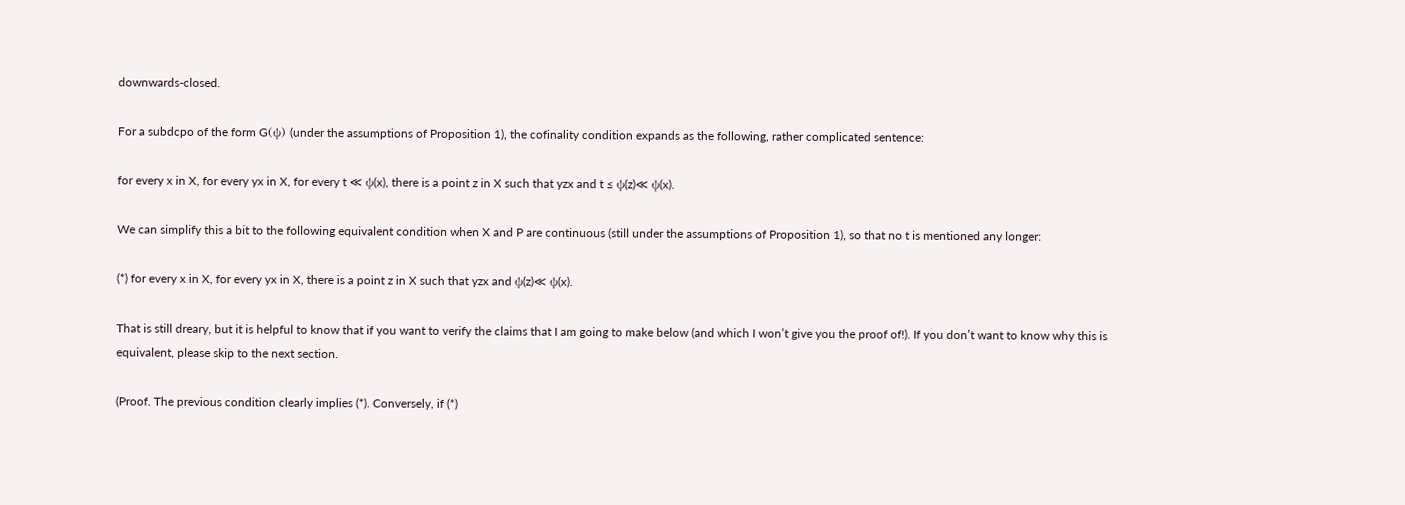downwards-closed.

For a subdcpo of the form G(ψ) (under the assumptions of Proposition 1), the cofinality condition expands as the following, rather complicated sentence:

for every x in X, for every yx in X, for every t ≪ ψ(x), there is a point z in X such that yzx and t ≤ ψ(z)≪ ψ(x).

We can simplify this a bit to the following equivalent condition when X and P are continuous (still under the assumptions of Proposition 1), so that no t is mentioned any longer:

(*) for every x in X, for every yx in X, there is a point z in X such that yzx and ψ(z)≪ ψ(x).

That is still dreary, but it is helpful to know that if you want to verify the claims that I am going to make below (and which I won’t give you the proof of!). If you don’t want to know why this is equivalent, please skip to the next section.

(Proof. The previous condition clearly implies (*). Conversely, if (*)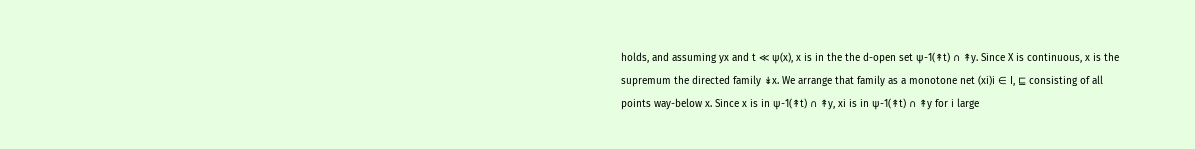holds, and assuming yx and t ≪ ψ(x), x is in the the d-open set ψ-1(↟t) ∩ ↟y. Since X is continuous, x is the supremum the directed family ↡x. We arrange that family as a monotone net (xi)i ∈ I, ⊑ consisting of all points way-below x. Since x is in ψ-1(↟t) ∩ ↟y, xi is in ψ-1(↟t) ∩ ↟y for i large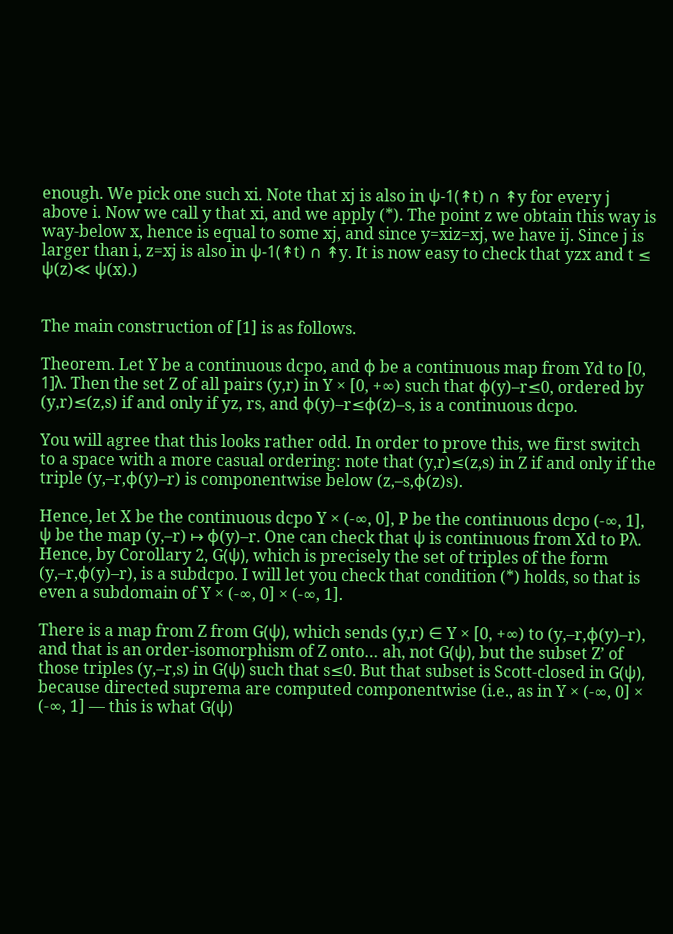enough. We pick one such xi. Note that xj is also in ψ-1(↟t) ∩ ↟y for every j above i. Now we call y that xi, and we apply (*). The point z we obtain this way is way-below x, hence is equal to some xj, and since y=xiz=xj, we have ij. Since j is larger than i, z=xj is also in ψ-1(↟t) ∩ ↟y. It is now easy to check that yzx and t ≤ ψ(z)≪ ψ(x).)


The main construction of [1] is as follows.

Theorem. Let Y be a continuous dcpo, and φ be a continuous map from Yd to [0, 1]λ. Then the set Z of all pairs (y,r) in Y × [0, +∞) such that φ(y)–r≤0, ordered by (y,r)≤(z,s) if and only if yz, rs, and φ(y)–r≤φ(z)–s, is a continuous dcpo.

You will agree that this looks rather odd. In order to prove this, we first switch to a space with a more casual ordering: note that (y,r)≤(z,s) in Z if and only if the triple (y,–r,φ(y)–r) is componentwise below (z,–s,φ(z)s).

Hence, let X be the continuous dcpo Y × (-∞, 0], P be the continuous dcpo (-∞, 1], ψ be the map (y,–r) ↦ φ(y)–r. One can check that ψ is continuous from Xd to Pλ. Hence, by Corollary 2, G(ψ), which is precisely the set of triples of the form (y,–r,φ(y)–r), is a subdcpo. I will let you check that condition (*) holds, so that is even a subdomain of Y × (-∞, 0] × (-∞, 1].

There is a map from Z from G(ψ), which sends (y,r) ∈ Y × [0, +∞) to (y,–r,φ(y)–r), and that is an order-isomorphism of Z onto… ah, not G(ψ), but the subset Z’ of those triples (y,–r,s) in G(ψ) such that s≤0. But that subset is Scott-closed in G(ψ), because directed suprema are computed componentwise (i.e., as in Y × (-∞, 0] × (-∞, 1] — this is what G(ψ)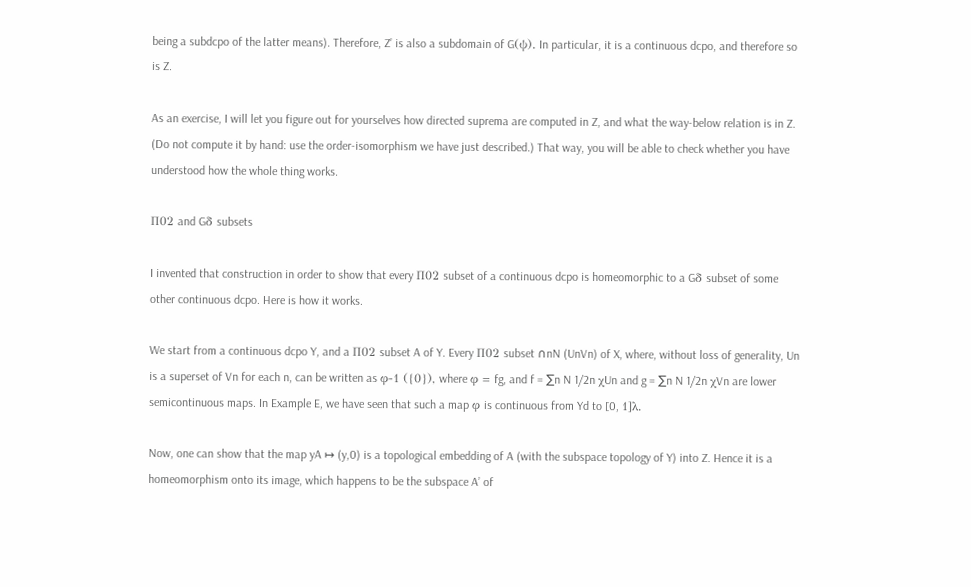being a subdcpo of the latter means). Therefore, Z’ is also a subdomain of G(ψ). In particular, it is a continuous dcpo, and therefore so is Z.

As an exercise, I will let you figure out for yourselves how directed suprema are computed in Z, and what the way-below relation is in Z. (Do not compute it by hand: use the order-isomorphism we have just described.) That way, you will be able to check whether you have understood how the whole thing works.

Π02 and Gδ subsets

I invented that construction in order to show that every Π02 subset of a continuous dcpo is homeomorphic to a Gδ subset of some other continuous dcpo. Here is how it works.

We start from a continuous dcpo Y, and a Π02 subset A of Y. Every Π02 subset ∩nN (UnVn) of X, where, without loss of generality, Un is a superset of Vn for each n, can be written as φ-1 ({0}), where φ = fg, and f = ∑n N 1/2n χUn and g = ∑n N 1/2n χVn are lower semicontinuous maps. In Example E, we have seen that such a map φ is continuous from Yd to [0, 1]λ.

Now, one can show that the map yA ↦ (y,0) is a topological embedding of A (with the subspace topology of Y) into Z. Hence it is a homeomorphism onto its image, which happens to be the subspace A’ of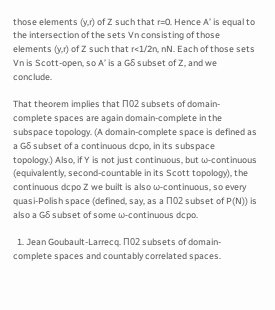those elements (y,r) of Z such that r=0. Hence A’ is equal to the intersection of the sets Vn consisting of those elements (y,r) of Z such that r<1/2n, nN. Each of those sets Vn is Scott-open, so A’ is a Gδ subset of Z, and we conclude.

That theorem implies that Π02 subsets of domain-complete spaces are again domain-complete in the subspace topology. (A domain-complete space is defined as a Gδ subset of a continuous dcpo, in its subspace topology.) Also, if Y is not just continuous, but ω-continuous (equivalently, second-countable in its Scott topology), the continuous dcpo Z we built is also ω-continuous, so every quasi-Polish space (defined, say, as a Π02 subset of P(N)) is also a Gδ subset of some ω-continuous dcpo.

  1. Jean Goubault-Larrecq. Π02 subsets of domain-complete spaces and countably correlated spaces.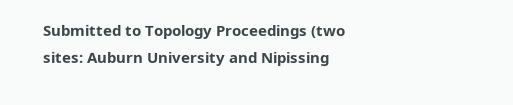Submitted to Topology Proceedings (two sites: Auburn University and Nipissing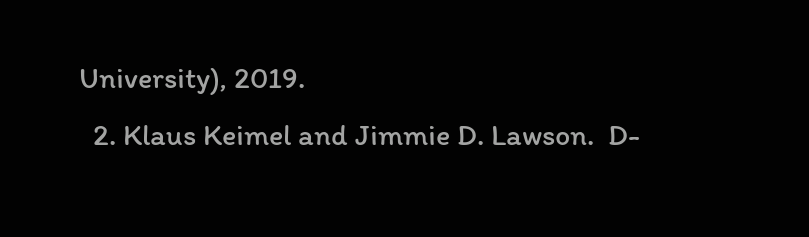University), 2019.
  2. Klaus Keimel and Jimmie D. Lawson.  D-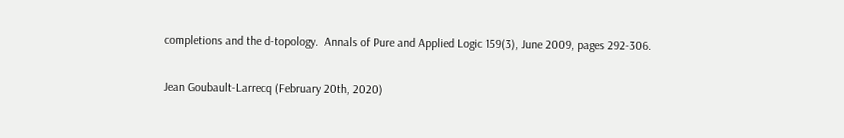completions and the d-topology.  Annals of Pure and Applied Logic 159(3), June 2009, pages 292-306.

Jean Goubault-Larrecq (February 20th, 2020)